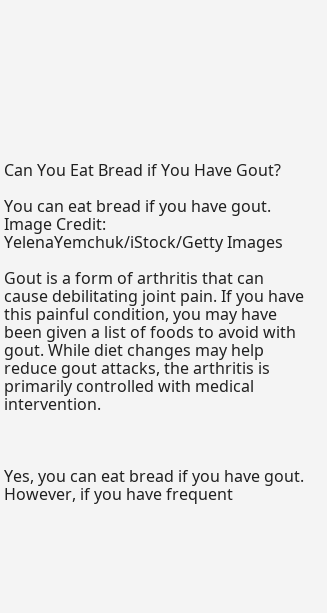Can You Eat Bread if You Have Gout?

You can eat bread if you have gout.
Image Credit: YelenaYemchuk/iStock/Getty Images

Gout is a form of arthritis that can cause debilitating joint pain. If you have this painful condition, you may have been given a list of foods to avoid with gout. While diet changes may help reduce gout attacks, the arthritis is primarily controlled with medical intervention.



Yes, you can eat bread if you have gout. However, if you have frequent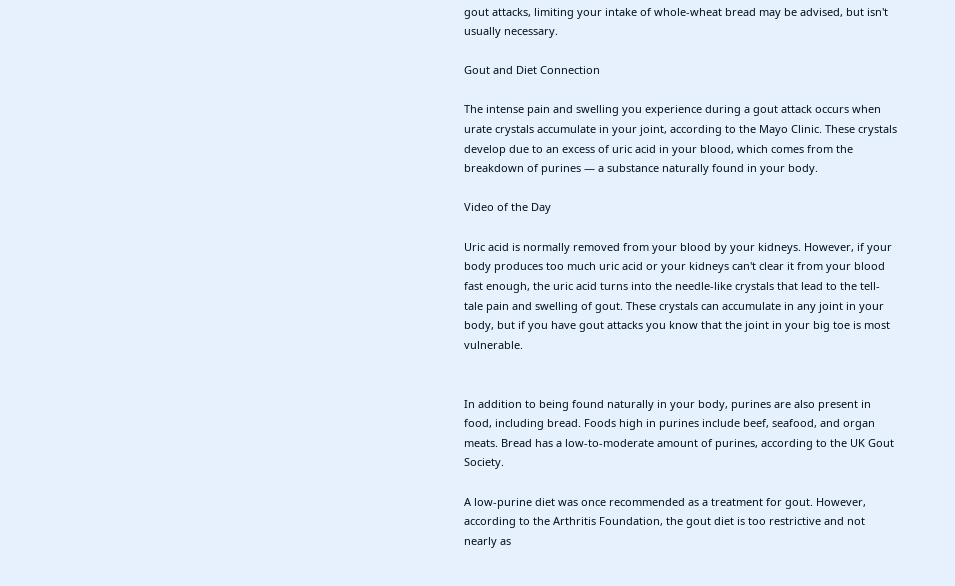gout attacks, limiting your intake of whole-wheat bread may be advised, but isn't usually necessary.

Gout and Diet Connection

The intense pain and swelling you experience during a gout attack occurs when urate crystals accumulate in your joint, according to the Mayo Clinic. These crystals develop due to an excess of uric acid in your blood, which comes from the breakdown of purines — a substance naturally found in your body.

Video of the Day

Uric acid is normally removed from your blood by your kidneys. However, if your body produces too much uric acid or your kidneys can't clear it from your blood fast enough, the uric acid turns into the needle-like crystals that lead to the tell-tale pain and swelling of gout. These crystals can accumulate in any joint in your body, but if you have gout attacks you know that the joint in your big toe is most vulnerable.


In addition to being found naturally in your body, purines are also present in food, including bread. Foods high in purines include beef, seafood, and organ meats. Bread has a low-to-moderate amount of purines, according to the UK Gout Society.

A low-purine diet was once recommended as a treatment for gout. However, according to the Arthritis Foundation, the gout diet is too restrictive and not nearly as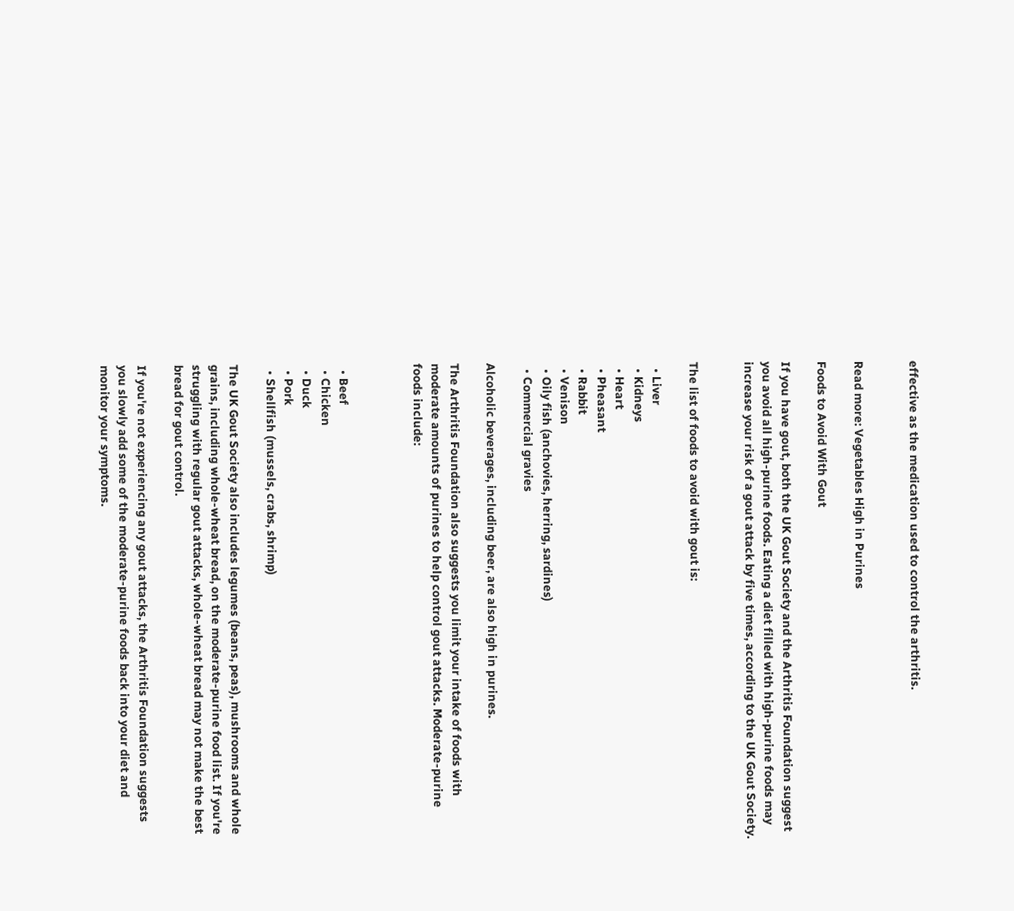effective as the medication used to control the arthritis.


Read more: Vegetables High in Purines

Foods to Avoid With Gout

If you have gout, both the UK Gout Society and the Arthritis Foundation suggest you avoid all high-purine foods. Eating a diet filled with high-purine foods may increase your risk of a gout attack by five times, according to the UK Gout Society.


The list of foods to avoid with gout is:

  • Liver
  • Kidneys
  • Heart
  • Pheasant
  • Rabbit
  • Venison
  • Oily fish (anchovies, herring, sardines)
  • Commercial gravies

Alcoholic beverages, including beer, are also high in purines.

The Arthritis Foundation also suggests you limit your intake of foods with moderate amounts of purines to help control gout attacks. Moderate-purine foods include:



  • Beef
  • Chicken
  • Duck
  • Pork
  • Shellfish (mussels, crabs, shrimp)

The UK Gout Society also includes legumes (beans, peas), mushrooms and whole grains, including whole-wheat bread, on the moderate-purine food list. If you're struggling with regular gout attacks, whole-wheat bread may not make the best bread for gout control.

If you're not experiencing any gout attacks, the Arthritis Foundation suggests you slowly add some of the moderate-purine foods back into your diet and monitor your symptoms.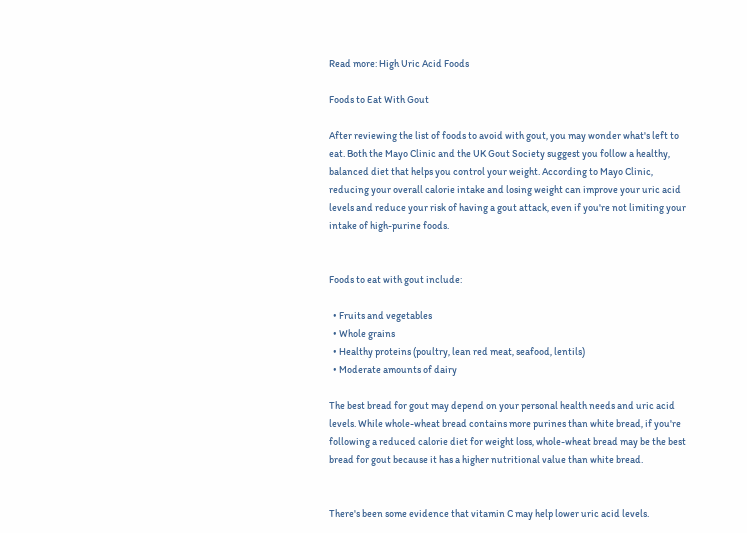Read more: High Uric Acid Foods

Foods to Eat With Gout

After reviewing the list of foods to avoid with gout, you may wonder what's left to eat. Both the Mayo Clinic and the UK Gout Society suggest you follow a healthy, balanced diet that helps you control your weight. According to Mayo Clinic, reducing your overall calorie intake and losing weight can improve your uric acid levels and reduce your risk of having a gout attack, even if you're not limiting your intake of high-purine foods.


Foods to eat with gout include:

  • Fruits and vegetables
  • Whole grains
  • Healthy proteins (poultry, lean red meat, seafood, lentils)
  • Moderate amounts of dairy

The best bread for gout may depend on your personal health needs and uric acid levels. While whole-wheat bread contains more purines than white bread, if you're following a reduced calorie diet for weight loss, whole-wheat bread may be the best bread for gout because it has a higher nutritional value than white bread.


There's been some evidence that vitamin C may help lower uric acid levels.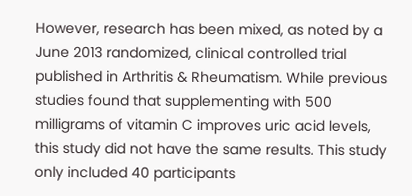However, research has been mixed, as noted by a June 2013 randomized, clinical controlled trial published in Arthritis & Rheumatism. While previous studies found that supplementing with 500 milligrams of vitamin C improves uric acid levels, this study did not have the same results. This study only included 40 participants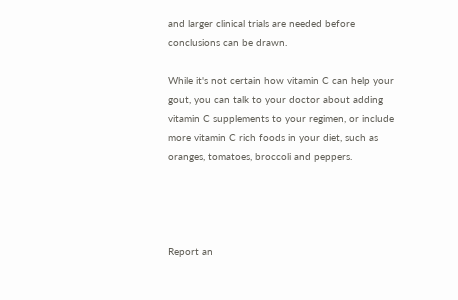and larger clinical trials are needed before conclusions can be drawn.

While it's not certain how vitamin C can help your gout, you can talk to your doctor about adding vitamin C supplements to your regimen, or include more vitamin C rich foods in your diet, such as oranges, tomatoes, broccoli and peppers.




Report an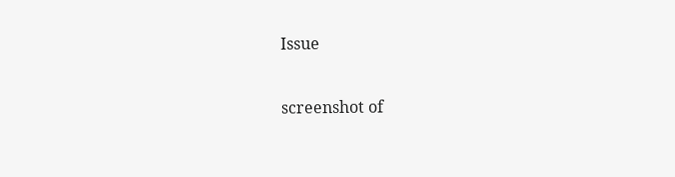Issue

screenshot of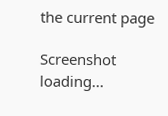the current page

Screenshot loading...